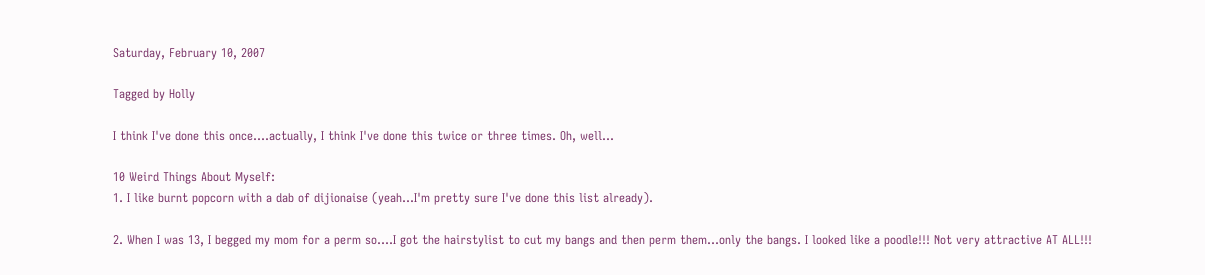Saturday, February 10, 2007

Tagged by Holly

I think I've done this once....actually, I think I've done this twice or three times. Oh, well...

10 Weird Things About Myself:
1. I like burnt popcorn with a dab of dijionaise (yeah...I'm pretty sure I've done this list already).

2. When I was 13, I begged my mom for a perm so....I got the hairstylist to cut my bangs and then perm them...only the bangs. I looked like a poodle!!! Not very attractive AT ALL!!!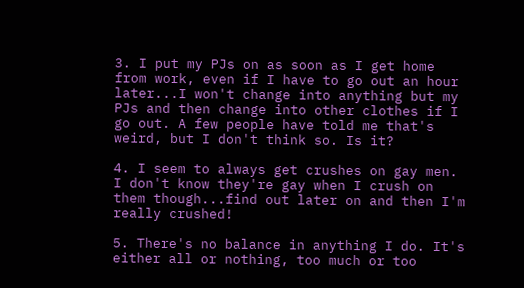3. I put my PJs on as soon as I get home from work, even if I have to go out an hour later...I won't change into anything but my PJs and then change into other clothes if I go out. A few people have told me that's weird, but I don't think so. Is it?

4. I seem to always get crushes on gay men. I don't know they're gay when I crush on them though...find out later on and then I'm really crushed!

5. There's no balance in anything I do. It's either all or nothing, too much or too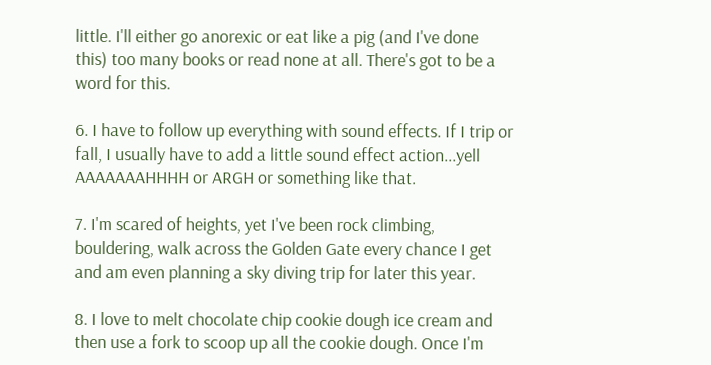little. I'll either go anorexic or eat like a pig (and I've done this) too many books or read none at all. There's got to be a word for this.

6. I have to follow up everything with sound effects. If I trip or fall, I usually have to add a little sound effect action...yell AAAAAAAHHHH or ARGH or something like that.

7. I'm scared of heights, yet I've been rock climbing, bouldering, walk across the Golden Gate every chance I get and am even planning a sky diving trip for later this year.

8. I love to melt chocolate chip cookie dough ice cream and then use a fork to scoop up all the cookie dough. Once I'm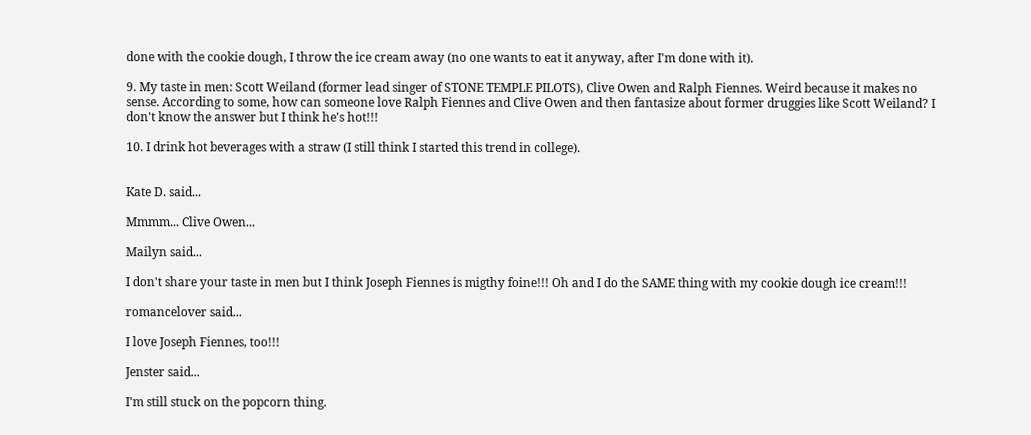done with the cookie dough, I throw the ice cream away (no one wants to eat it anyway, after I'm done with it).

9. My taste in men: Scott Weiland (former lead singer of STONE TEMPLE PILOTS), Clive Owen and Ralph Fiennes. Weird because it makes no sense. According to some, how can someone love Ralph Fiennes and Clive Owen and then fantasize about former druggies like Scott Weiland? I don't know the answer but I think he's hot!!!

10. I drink hot beverages with a straw (I still think I started this trend in college).


Kate D. said...

Mmmm... Clive Owen...

Mailyn said...

I don't share your taste in men but I think Joseph Fiennes is migthy foine!!! Oh and I do the SAME thing with my cookie dough ice cream!!!

romancelover said...

I love Joseph Fiennes, too!!!

Jenster said...

I'm still stuck on the popcorn thing.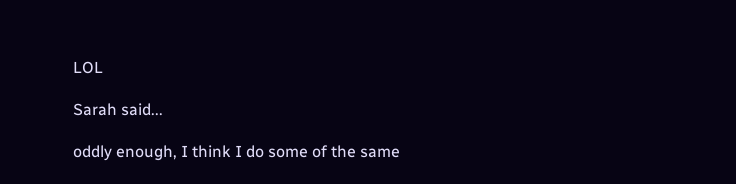LOL

Sarah said...

oddly enough, I think I do some of the same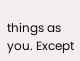things as you. Except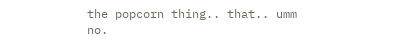the popcorn thing.. that.. umm no.